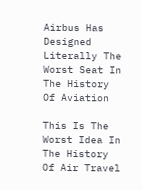Airbus Has Designed Literally The Worst Seat In The History Of Aviation

This Is The Worst Idea In The History Of Air Travel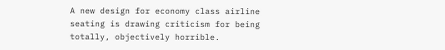A new design for economy class airline seating is drawing criticism for being totally, objectively horrible.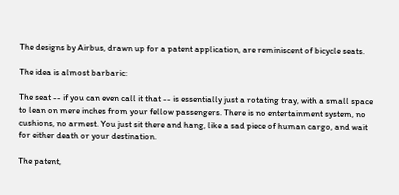The designs by Airbus, drawn up for a patent application, are reminiscent of bicycle seats.

The idea is almost barbaric:

The seat -- if you can even call it that -- is essentially just a rotating tray, with a small space to lean on mere inches from your fellow passengers. There is no entertainment system, no cushions, no armest. You just sit there and hang, like a sad piece of human cargo, and wait for either death or your destination.

The patent,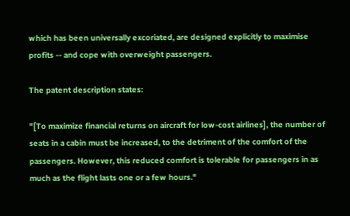which has been universally excoriated, are designed explicitly to maximise profits -- and cope with overweight passengers.

The patent description states:

"[To maximize financial returns on aircraft for low-cost airlines], the number of seats in a cabin must be increased, to the detriment of the comfort of the passengers. However, this reduced comfort is tolerable for passengers in as much as the flight lasts one or a few hours."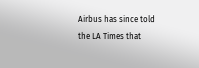Airbus has since told the LA Times that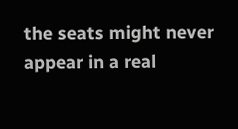the seats might never appear in a real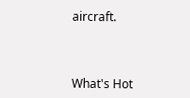aircraft.



What's Hot